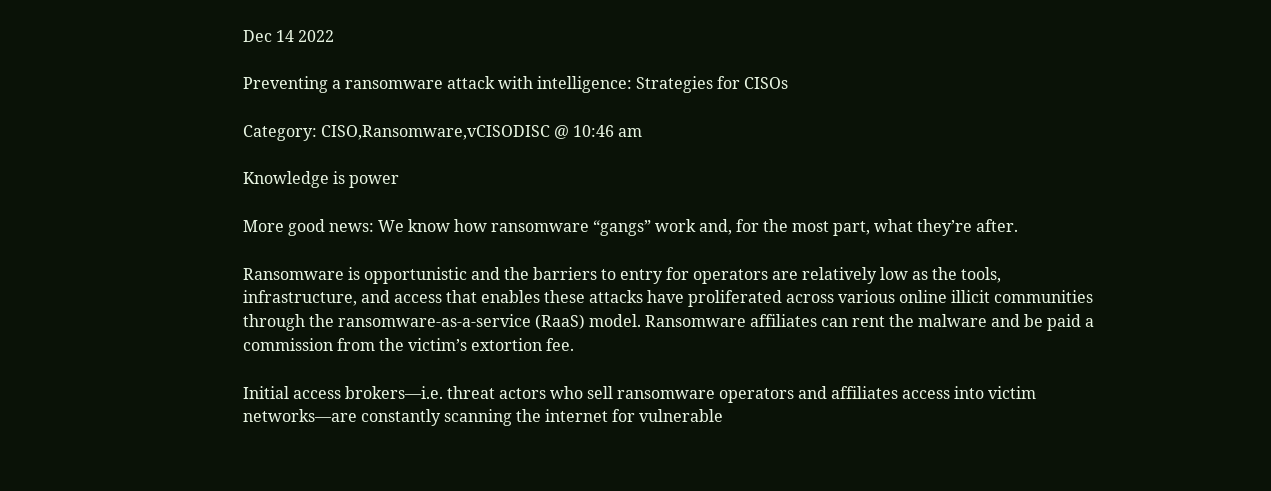Dec 14 2022

Preventing a ransomware attack with intelligence: Strategies for CISOs

Category: CISO,Ransomware,vCISODISC @ 10:46 am

Knowledge is power

More good news: We know how ransomware “gangs” work and, for the most part, what they’re after.

Ransomware is opportunistic and the barriers to entry for operators are relatively low as the tools, infrastructure, and access that enables these attacks have proliferated across various online illicit communities through the ransomware-as-a-service (RaaS) model. Ransomware affiliates can rent the malware and be paid a commission from the victim’s extortion fee.

Initial access brokers—i.e. threat actors who sell ransomware operators and affiliates access into victim networks—are constantly scanning the internet for vulnerable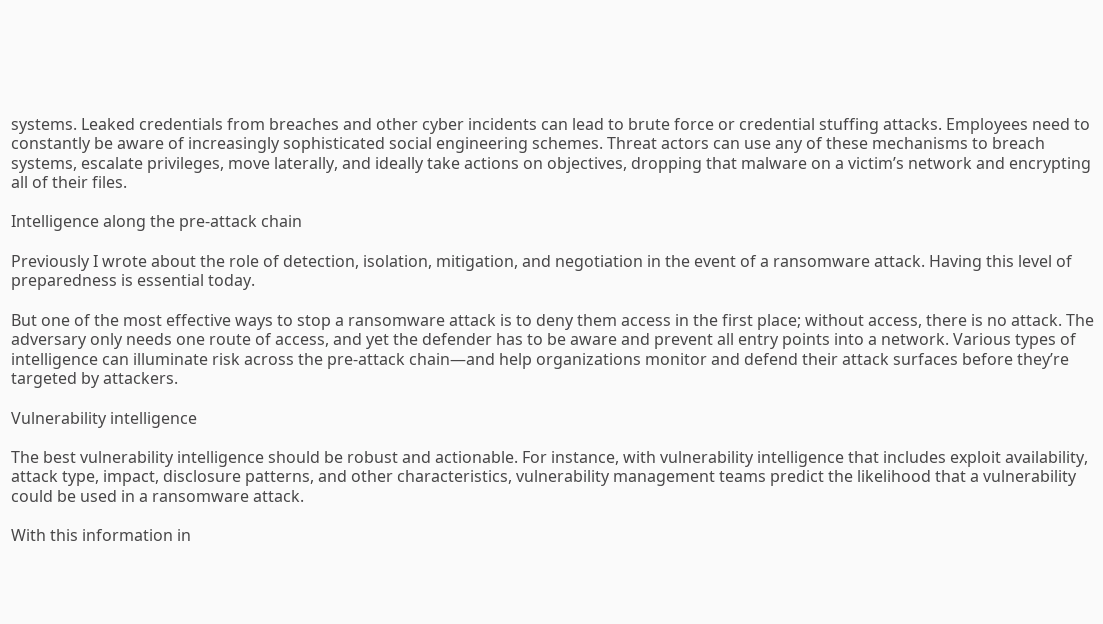systems. Leaked credentials from breaches and other cyber incidents can lead to brute force or credential stuffing attacks. Employees need to constantly be aware of increasingly sophisticated social engineering schemes. Threat actors can use any of these mechanisms to breach systems, escalate privileges, move laterally, and ideally take actions on objectives, dropping that malware on a victim’s network and encrypting all of their files.

Intelligence along the pre-attack chain

Previously I wrote about the role of detection, isolation, mitigation, and negotiation in the event of a ransomware attack. Having this level of preparedness is essential today.

But one of the most effective ways to stop a ransomware attack is to deny them access in the first place; without access, there is no attack. The adversary only needs one route of access, and yet the defender has to be aware and prevent all entry points into a network. Various types of intelligence can illuminate risk across the pre-attack chain—and help organizations monitor and defend their attack surfaces before they’re targeted by attackers.

Vulnerability intelligence

The best vulnerability intelligence should be robust and actionable. For instance, with vulnerability intelligence that includes exploit availability, attack type, impact, disclosure patterns, and other characteristics, vulnerability management teams predict the likelihood that a vulnerability could be used in a ransomware attack.

With this information in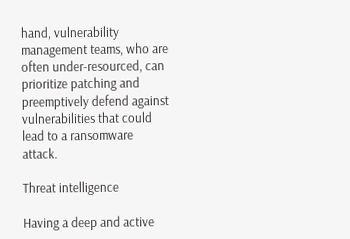hand, vulnerability management teams, who are often under-resourced, can prioritize patching and preemptively defend against vulnerabilities that could lead to a ransomware attack.

Threat intelligence

Having a deep and active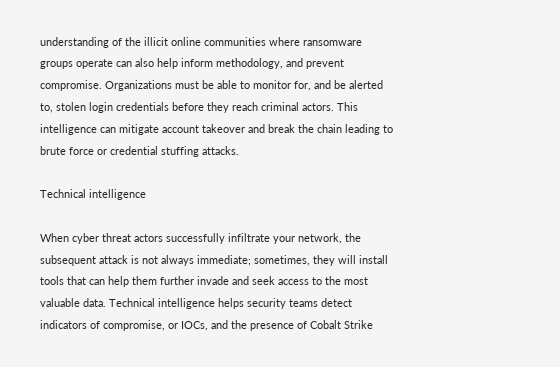understanding of the illicit online communities where ransomware groups operate can also help inform methodology, and prevent compromise. Organizations must be able to monitor for, and be alerted to, stolen login credentials before they reach criminal actors. This intelligence can mitigate account takeover and break the chain leading to brute force or credential stuffing attacks.

Technical intelligence

When cyber threat actors successfully infiltrate your network, the subsequent attack is not always immediate; sometimes, they will install tools that can help them further invade and seek access to the most valuable data. Technical intelligence helps security teams detect indicators of compromise, or IOCs, and the presence of Cobalt Strike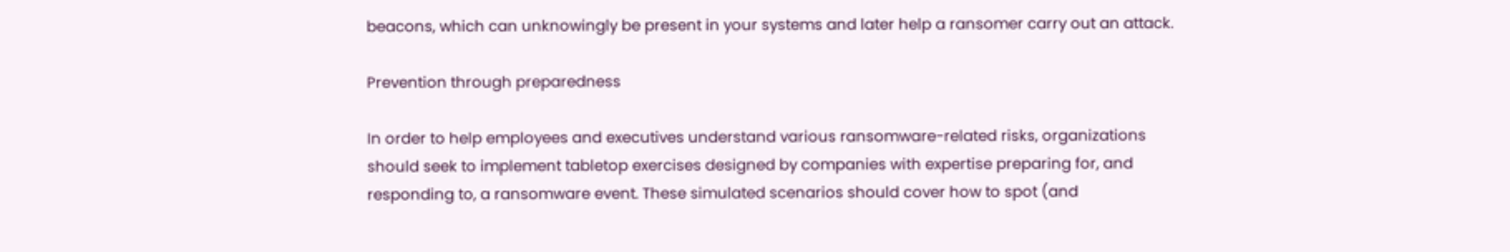beacons, which can unknowingly be present in your systems and later help a ransomer carry out an attack.

Prevention through preparedness

In order to help employees and executives understand various ransomware-related risks, organizations should seek to implement tabletop exercises designed by companies with expertise preparing for, and responding to, a ransomware event. These simulated scenarios should cover how to spot (and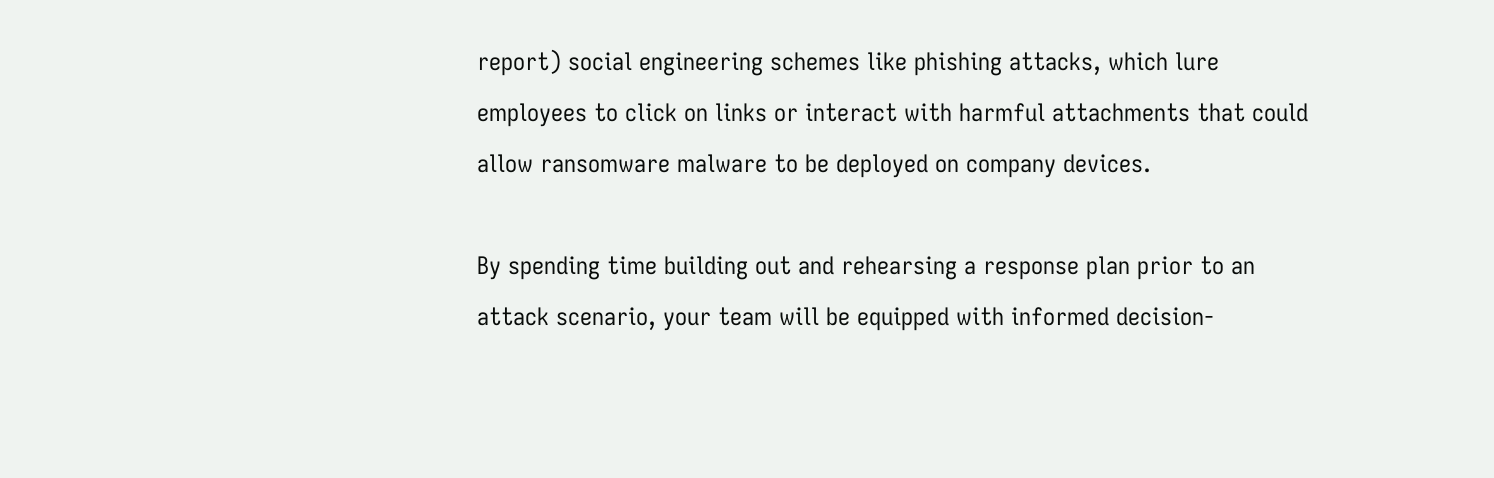report) social engineering schemes like phishing attacks, which lure employees to click on links or interact with harmful attachments that could allow ransomware malware to be deployed on company devices.

By spending time building out and rehearsing a response plan prior to an attack scenario, your team will be equipped with informed decision-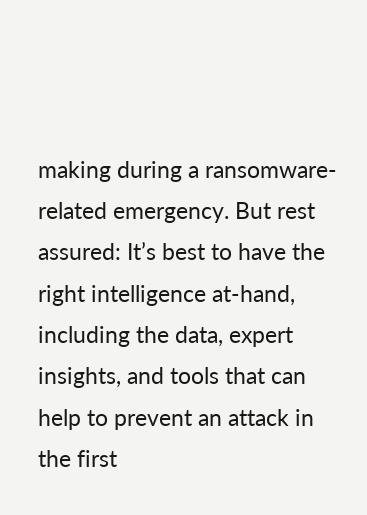making during a ransomware-related emergency. But rest assured: It’s best to have the right intelligence at-hand, including the data, expert insights, and tools that can help to prevent an attack in the first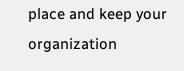place and keep your organization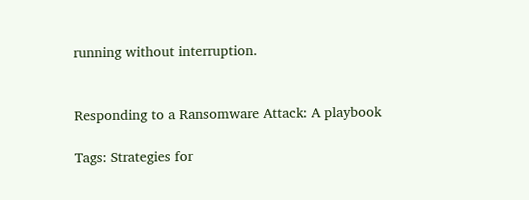running without interruption.


Responding to a Ransomware Attack: A playbook

Tags: Strategies for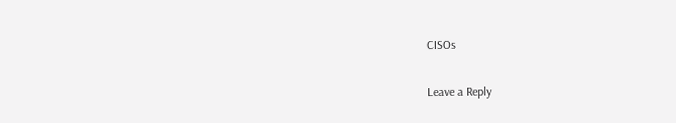CISOs

Leave a Reply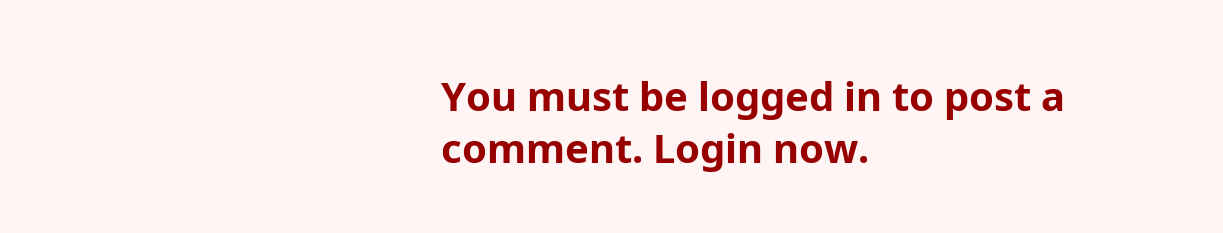You must be logged in to post a comment. Login now.